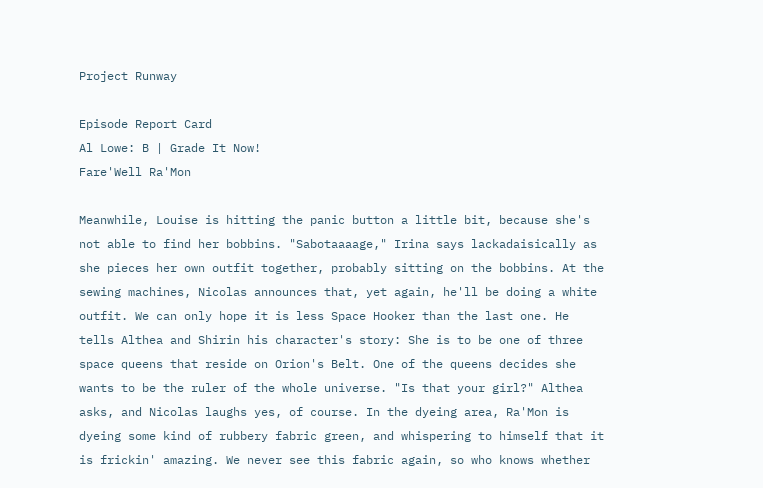Project Runway

Episode Report Card
Al Lowe: B | Grade It Now!
Fare'Well Ra'Mon

Meanwhile, Louise is hitting the panic button a little bit, because she's not able to find her bobbins. "Sabotaaaage," Irina says lackadaisically as she pieces her own outfit together, probably sitting on the bobbins. At the sewing machines, Nicolas announces that, yet again, he'll be doing a white outfit. We can only hope it is less Space Hooker than the last one. He tells Althea and Shirin his character's story: She is to be one of three space queens that reside on Orion's Belt. One of the queens decides she wants to be the ruler of the whole universe. "Is that your girl?" Althea asks, and Nicolas laughs yes, of course. In the dyeing area, Ra'Mon is dyeing some kind of rubbery fabric green, and whispering to himself that it is frickin' amazing. We never see this fabric again, so who knows whether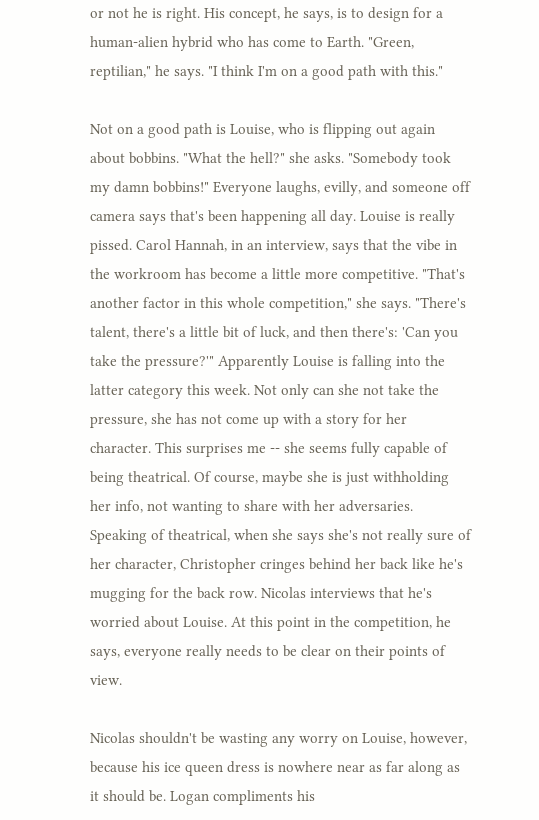or not he is right. His concept, he says, is to design for a human-alien hybrid who has come to Earth. "Green, reptilian," he says. "I think I'm on a good path with this."

Not on a good path is Louise, who is flipping out again about bobbins. "What the hell?" she asks. "Somebody took my damn bobbins!" Everyone laughs, evilly, and someone off camera says that's been happening all day. Louise is really pissed. Carol Hannah, in an interview, says that the vibe in the workroom has become a little more competitive. "That's another factor in this whole competition," she says. "There's talent, there's a little bit of luck, and then there's: 'Can you take the pressure?'" Apparently Louise is falling into the latter category this week. Not only can she not take the pressure, she has not come up with a story for her character. This surprises me -- she seems fully capable of being theatrical. Of course, maybe she is just withholding her info, not wanting to share with her adversaries. Speaking of theatrical, when she says she's not really sure of her character, Christopher cringes behind her back like he's mugging for the back row. Nicolas interviews that he's worried about Louise. At this point in the competition, he says, everyone really needs to be clear on their points of view.

Nicolas shouldn't be wasting any worry on Louise, however, because his ice queen dress is nowhere near as far along as it should be. Logan compliments his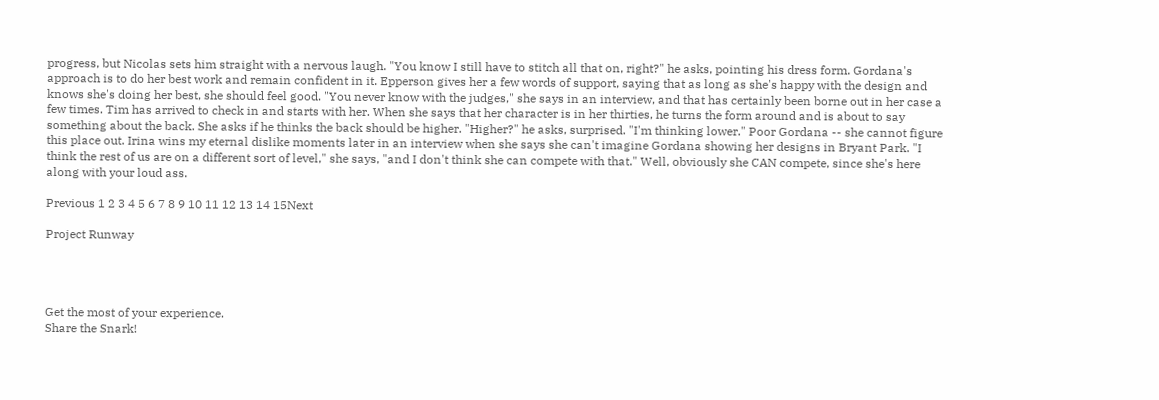progress, but Nicolas sets him straight with a nervous laugh. "You know I still have to stitch all that on, right?" he asks, pointing his dress form. Gordana's approach is to do her best work and remain confident in it. Epperson gives her a few words of support, saying that as long as she's happy with the design and knows she's doing her best, she should feel good. "You never know with the judges," she says in an interview, and that has certainly been borne out in her case a few times. Tim has arrived to check in and starts with her. When she says that her character is in her thirties, he turns the form around and is about to say something about the back. She asks if he thinks the back should be higher. "Higher?" he asks, surprised. "I'm thinking lower." Poor Gordana -- she cannot figure this place out. Irina wins my eternal dislike moments later in an interview when she says she can't imagine Gordana showing her designs in Bryant Park. "I think the rest of us are on a different sort of level," she says, "and I don't think she can compete with that." Well, obviously she CAN compete, since she's here along with your loud ass.

Previous 1 2 3 4 5 6 7 8 9 10 11 12 13 14 15Next

Project Runway




Get the most of your experience.
Share the Snark!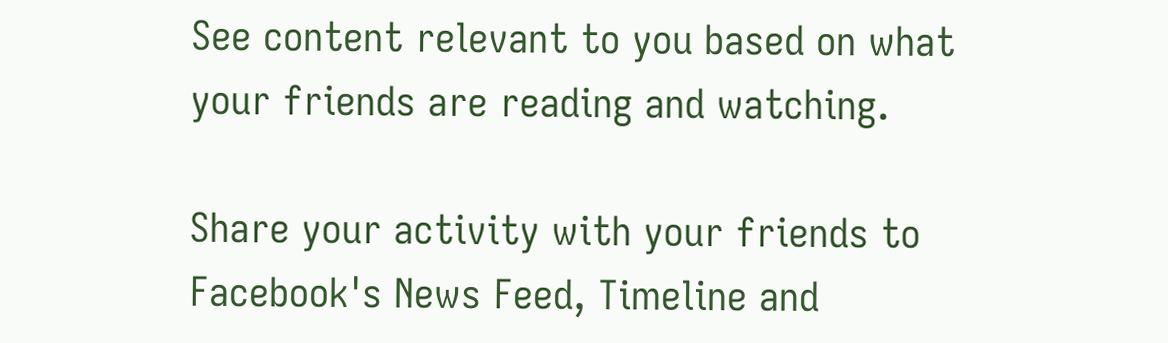See content relevant to you based on what your friends are reading and watching.

Share your activity with your friends to Facebook's News Feed, Timeline and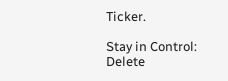Ticker.

Stay in Control: Delete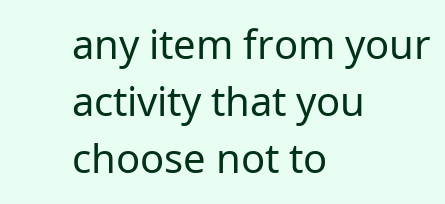any item from your activity that you choose not to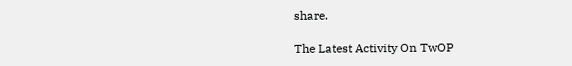share.

The Latest Activity On TwOP